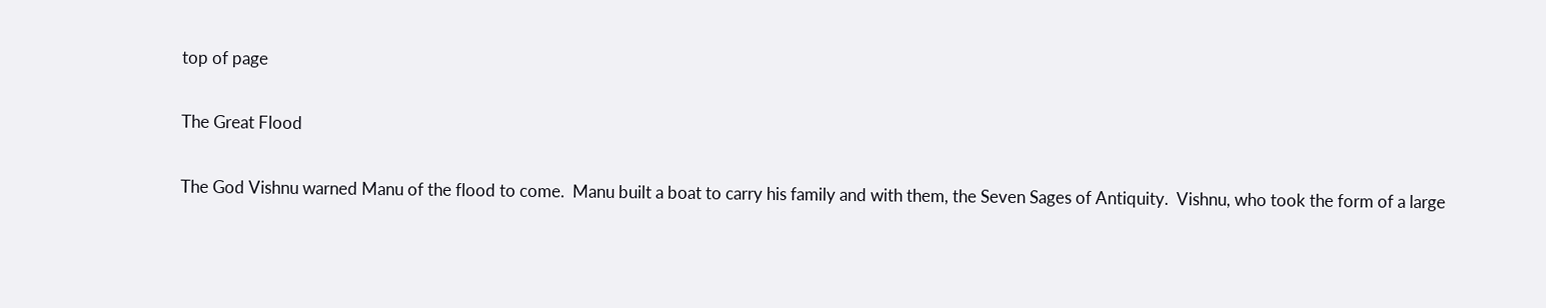top of page

The Great Flood

The God Vishnu warned Manu of the flood to come.  Manu built a boat to carry his family and with them, the Seven Sages of Antiquity.  Vishnu, who took the form of a large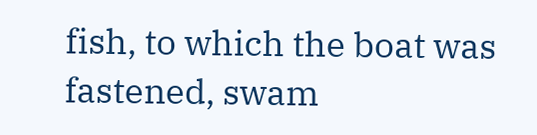fish, to which the boat was fastened, swam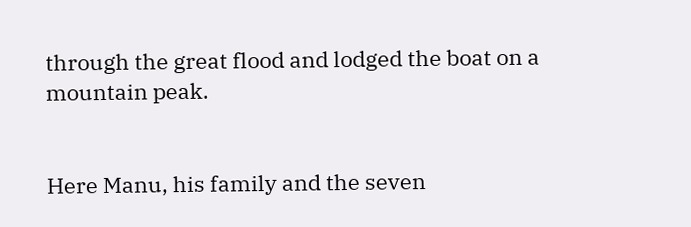through the great flood and lodged the boat on a mountain peak.


Here Manu, his family and the seven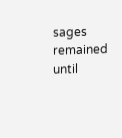sages remained until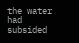the water had subsided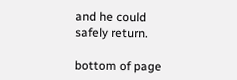and he could safely return.

bottom of page